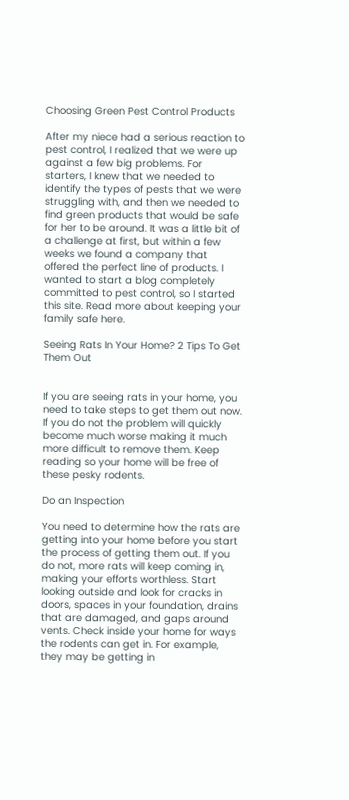Choosing Green Pest Control Products

After my niece had a serious reaction to pest control, I realized that we were up against a few big problems. For starters, I knew that we needed to identify the types of pests that we were struggling with, and then we needed to find green products that would be safe for her to be around. It was a little bit of a challenge at first, but within a few weeks we found a company that offered the perfect line of products. I wanted to start a blog completely committed to pest control, so I started this site. Read more about keeping your family safe here.

Seeing Rats In Your Home? 2 Tips To Get Them Out


If you are seeing rats in your home, you need to take steps to get them out now. If you do not the problem will quickly become much worse making it much more difficult to remove them. Keep reading so your home will be free of these pesky rodents.

Do an Inspection

You need to determine how the rats are getting into your home before you start the process of getting them out. If you do not, more rats will keep coming in, making your efforts worthless. Start looking outside and look for cracks in doors, spaces in your foundation, drains that are damaged, and gaps around vents. Check inside your home for ways the rodents can get in. For example, they may be getting in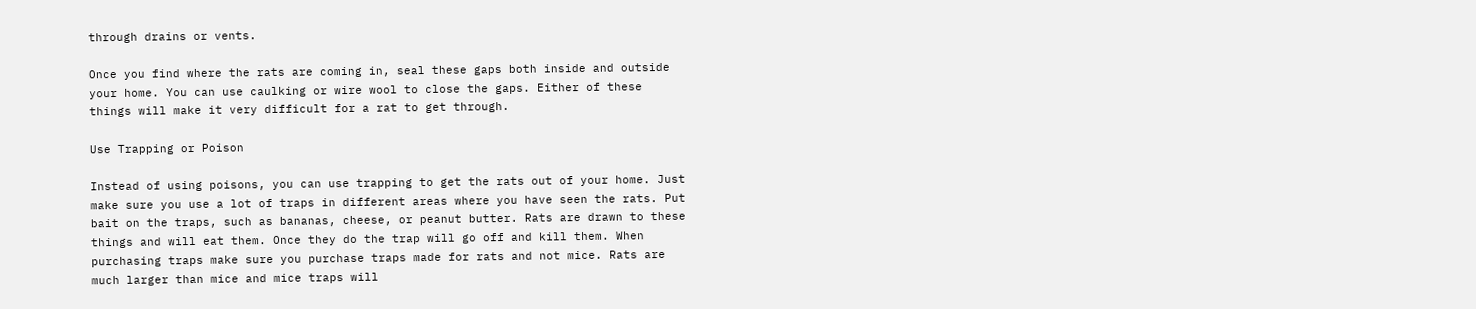through drains or vents.

Once you find where the rats are coming in, seal these gaps both inside and outside your home. You can use caulking or wire wool to close the gaps. Either of these things will make it very difficult for a rat to get through.

Use Trapping or Poison

Instead of using poisons, you can use trapping to get the rats out of your home. Just make sure you use a lot of traps in different areas where you have seen the rats. Put bait on the traps, such as bananas, cheese, or peanut butter. Rats are drawn to these things and will eat them. Once they do the trap will go off and kill them. When purchasing traps make sure you purchase traps made for rats and not mice. Rats are much larger than mice and mice traps will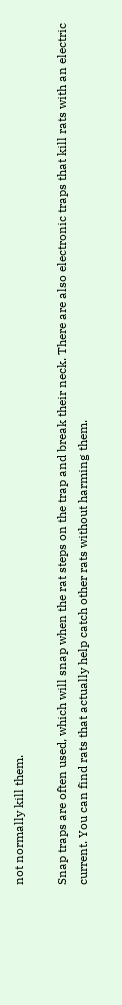not normally kill them.

Snap traps are often used, which will snap when the rat steps on the trap and break their neck. There are also electronic traps that kill rats with an electric current. You can find rats that actually help catch other rats without harming them.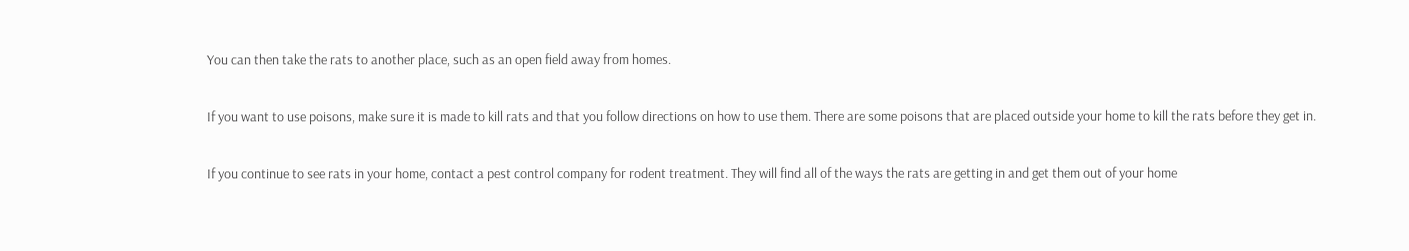You can then take the rats to another place, such as an open field away from homes.

If you want to use poisons, make sure it is made to kill rats and that you follow directions on how to use them. There are some poisons that are placed outside your home to kill the rats before they get in.

If you continue to see rats in your home, contact a pest control company for rodent treatment. They will find all of the ways the rats are getting in and get them out of your home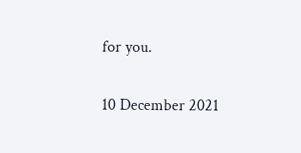for you.


10 December 2021